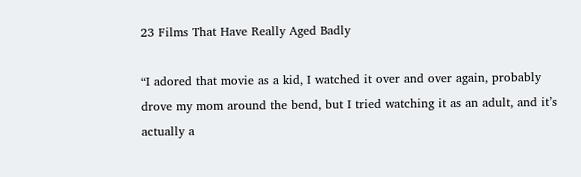23 Films That Have Really Aged Badly

“I adored that movie as a kid, I watched it over and over again, probably drove my mom around the bend, but I tried watching it as an adult, and it’s actually a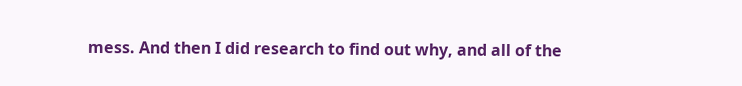mess. And then I did research to find out why, and all of the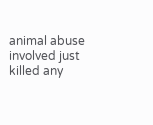animal abuse involved just killed any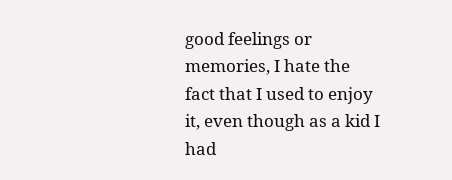good feelings or memories, I hate the fact that I used to enjoy it, even though as a kid I had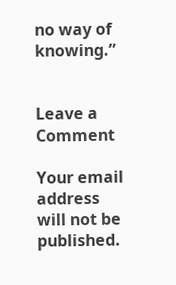no way of knowing.”


Leave a Comment

Your email address will not be published.